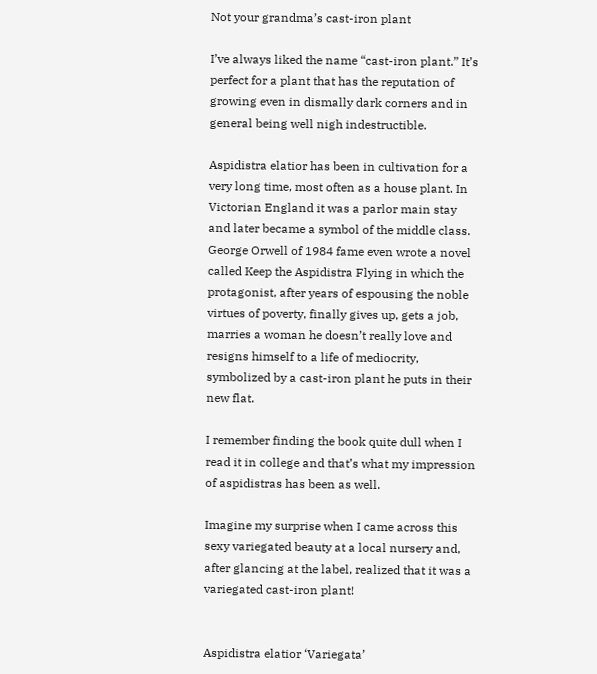Not your grandma’s cast-iron plant

I’ve always liked the name “cast-iron plant.” It’s perfect for a plant that has the reputation of growing even in dismally dark corners and in general being well nigh indestructible.

Aspidistra elatior has been in cultivation for a very long time, most often as a house plant. In Victorian England it was a parlor main stay and later became a symbol of the middle class. George Orwell of 1984 fame even wrote a novel called Keep the Aspidistra Flying in which the protagonist, after years of espousing the noble virtues of poverty, finally gives up, gets a job, marries a woman he doesn’t really love and resigns himself to a life of mediocrity, symbolized by a cast-iron plant he puts in their new flat.

I remember finding the book quite dull when I read it in college and that’s what my impression of aspidistras has been as well.

Imagine my surprise when I came across this sexy variegated beauty at a local nursery and, after glancing at the label, realized that it was a variegated cast-iron plant!


Aspidistra elatior ‘Variegata’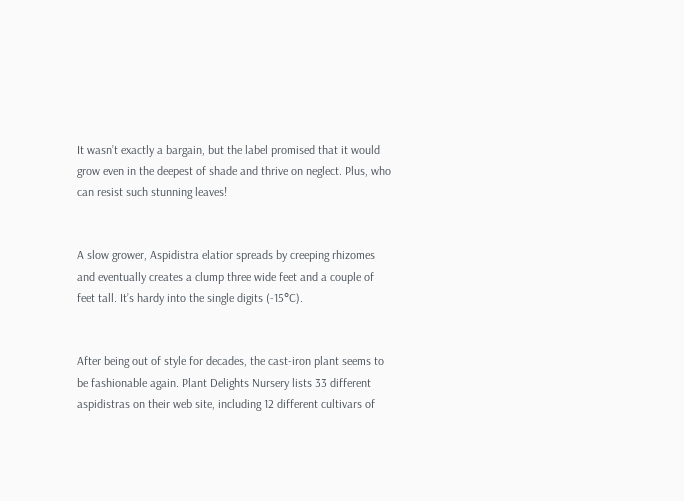It wasn’t exactly a bargain, but the label promised that it would grow even in the deepest of shade and thrive on neglect. Plus, who can resist such stunning leaves!


A slow grower, Aspidistra elatior spreads by creeping rhizomes and eventually creates a clump three wide feet and a couple of feet tall. It’s hardy into the single digits (-15°C).


After being out of style for decades, the cast-iron plant seems to be fashionable again. Plant Delights Nursery lists 33 different aspidistras on their web site, including 12 different cultivars of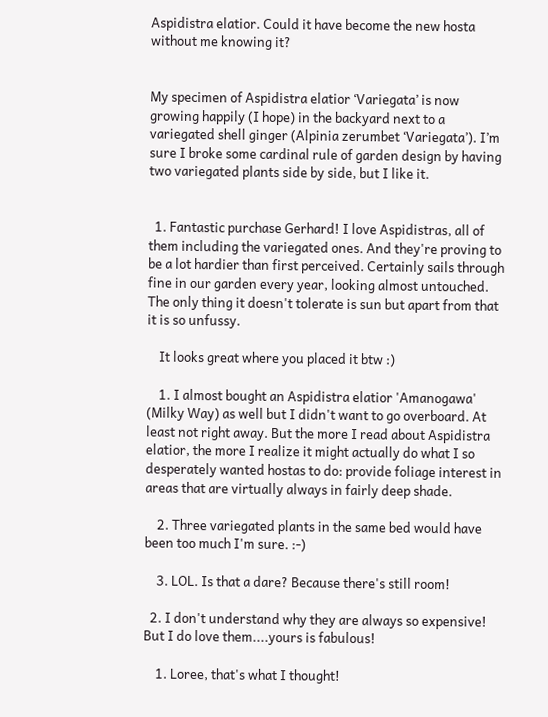Aspidistra elatior. Could it have become the new hosta without me knowing it?


My specimen of Aspidistra elatior ‘Variegata’ is now growing happily (I hope) in the backyard next to a variegated shell ginger (Alpinia zerumbet ‘Variegata’). I’m sure I broke some cardinal rule of garden design by having two variegated plants side by side, but I like it.


  1. Fantastic purchase Gerhard! I love Aspidistras, all of them including the variegated ones. And they're proving to be a lot hardier than first perceived. Certainly sails through fine in our garden every year, looking almost untouched. The only thing it doesn't tolerate is sun but apart from that it is so unfussy.

    It looks great where you placed it btw :)

    1. I almost bought an Aspidistra elatior 'Amanogawa' (Milky Way) as well but I didn't want to go overboard. At least not right away. But the more I read about Aspidistra elatior, the more I realize it might actually do what I so desperately wanted hostas to do: provide foliage interest in areas that are virtually always in fairly deep shade.

    2. Three variegated plants in the same bed would have been too much I'm sure. :-)

    3. LOL. Is that a dare? Because there's still room!

  2. I don't understand why they are always so expensive! But I do love them....yours is fabulous!

    1. Loree, that's what I thought!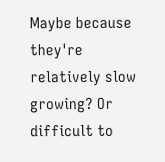Maybe because they're relatively slow growing? Or difficult to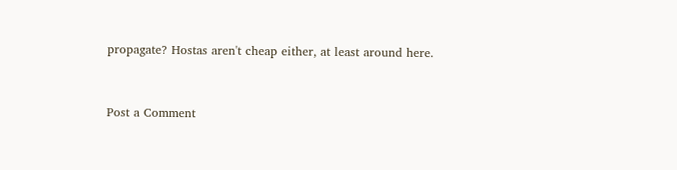propagate? Hostas aren't cheap either, at least around here.


Post a Comment